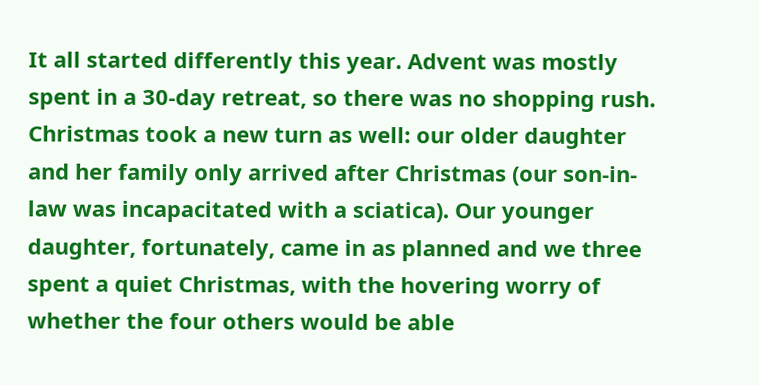It all started differently this year. Advent was mostly spent in a 30-day retreat, so there was no shopping rush. Christmas took a new turn as well: our older daughter and her family only arrived after Christmas (our son-in-law was incapacitated with a sciatica). Our younger daughter, fortunately, came in as planned and we three spent a quiet Christmas, with the hovering worry of whether the four others would be able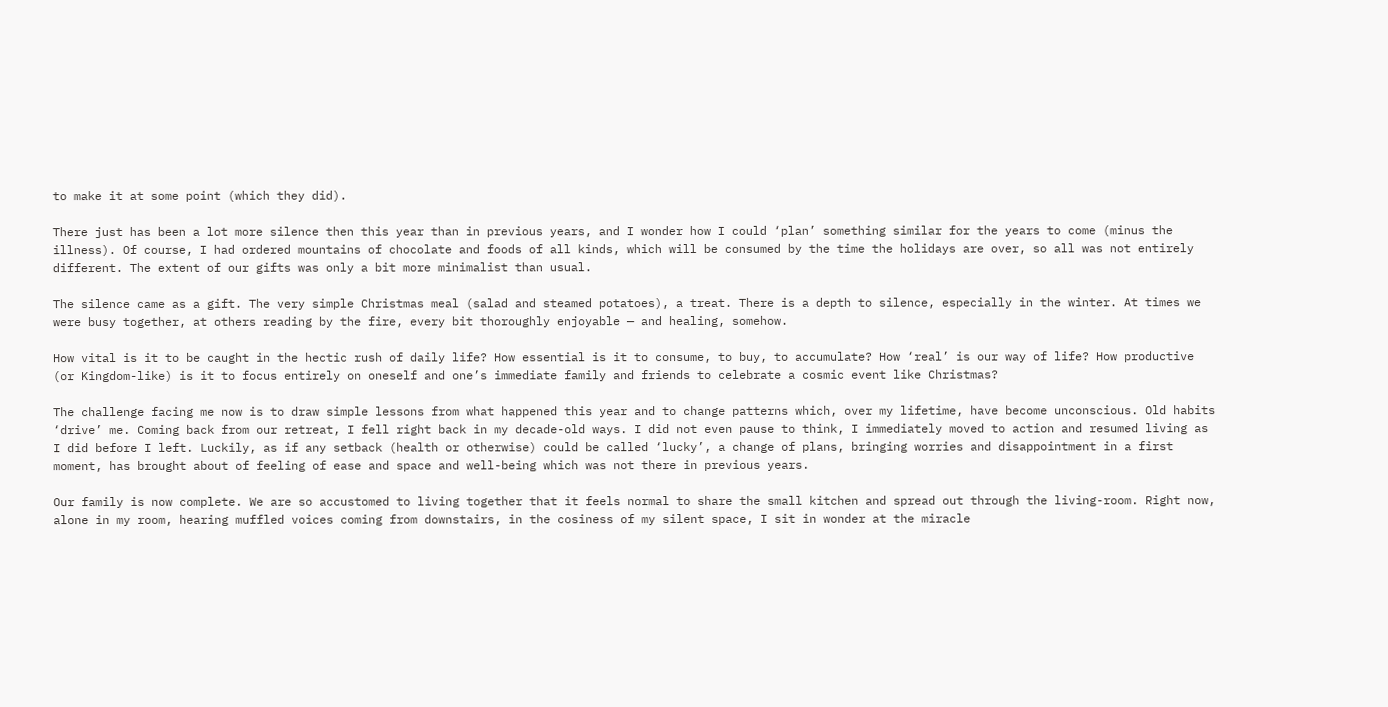to make it at some point (which they did).

There just has been a lot more silence then this year than in previous years, and I wonder how I could ‘plan’ something similar for the years to come (minus the illness). Of course, I had ordered mountains of chocolate and foods of all kinds, which will be consumed by the time the holidays are over, so all was not entirely different. The extent of our gifts was only a bit more minimalist than usual.

The silence came as a gift. The very simple Christmas meal (salad and steamed potatoes), a treat. There is a depth to silence, especially in the winter. At times we were busy together, at others reading by the fire, every bit thoroughly enjoyable — and healing, somehow.

How vital is it to be caught in the hectic rush of daily life? How essential is it to consume, to buy, to accumulate? How ‘real’ is our way of life? How productive (or Kingdom-like) is it to focus entirely on oneself and one’s immediate family and friends to celebrate a cosmic event like Christmas?

The challenge facing me now is to draw simple lessons from what happened this year and to change patterns which, over my lifetime, have become unconscious. Old habits ‘drive’ me. Coming back from our retreat, I fell right back in my decade-old ways. I did not even pause to think, I immediately moved to action and resumed living as I did before I left. Luckily, as if any setback (health or otherwise) could be called ‘lucky’, a change of plans, bringing worries and disappointment in a first moment, has brought about of feeling of ease and space and well-being which was not there in previous years.

Our family is now complete. We are so accustomed to living together that it feels normal to share the small kitchen and spread out through the living-room. Right now, alone in my room, hearing muffled voices coming from downstairs, in the cosiness of my silent space, I sit in wonder at the miracle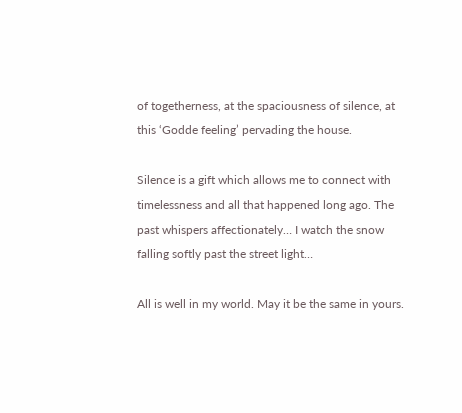of togetherness, at the spaciousness of silence, at this ‘Godde feeling’ pervading the house.

Silence is a gift which allows me to connect with timelessness and all that happened long ago. The past whispers affectionately… I watch the snow falling softly past the street light…

All is well in my world. May it be the same in yours.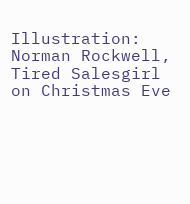Illustration: Norman Rockwell, Tired Salesgirl on Christmas Eve